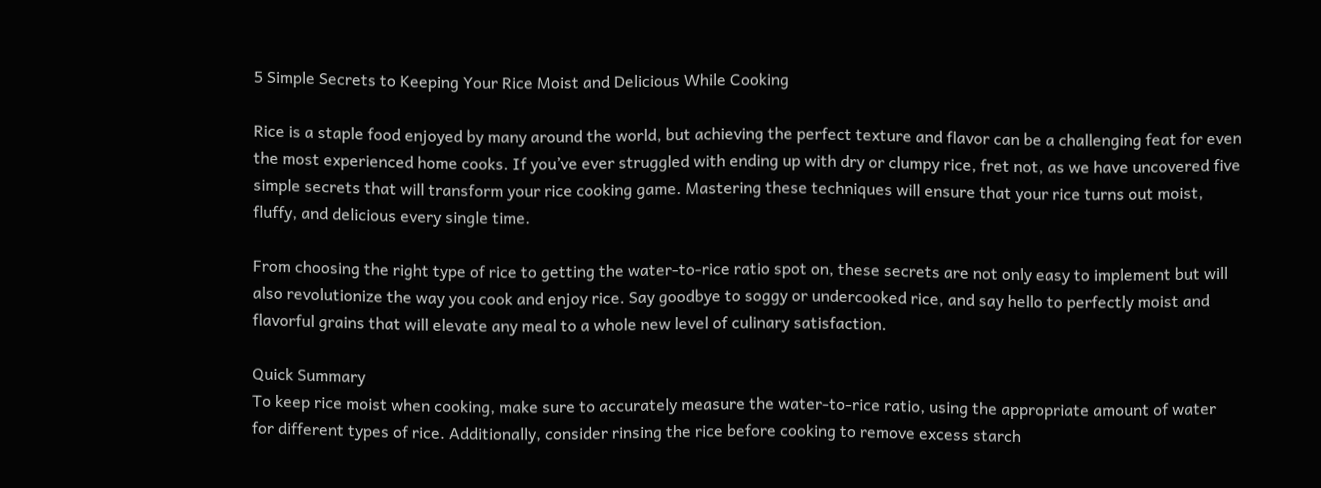5 Simple Secrets to Keeping Your Rice Moist and Delicious While Cooking

Rice is a staple food enjoyed by many around the world, but achieving the perfect texture and flavor can be a challenging feat for even the most experienced home cooks. If you’ve ever struggled with ending up with dry or clumpy rice, fret not, as we have uncovered five simple secrets that will transform your rice cooking game. Mastering these techniques will ensure that your rice turns out moist, fluffy, and delicious every single time.

From choosing the right type of rice to getting the water-to-rice ratio spot on, these secrets are not only easy to implement but will also revolutionize the way you cook and enjoy rice. Say goodbye to soggy or undercooked rice, and say hello to perfectly moist and flavorful grains that will elevate any meal to a whole new level of culinary satisfaction.

Quick Summary
To keep rice moist when cooking, make sure to accurately measure the water-to-rice ratio, using the appropriate amount of water for different types of rice. Additionally, consider rinsing the rice before cooking to remove excess starch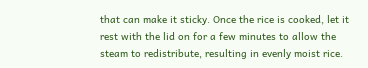that can make it sticky. Once the rice is cooked, let it rest with the lid on for a few minutes to allow the steam to redistribute, resulting in evenly moist rice.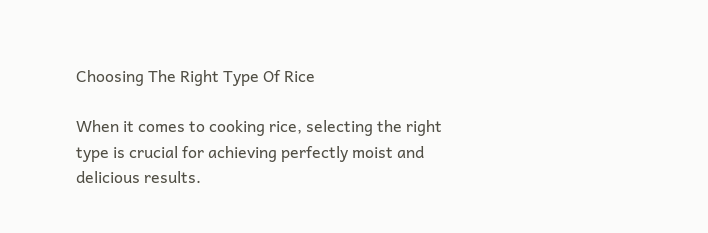Choosing The Right Type Of Rice

When it comes to cooking rice, selecting the right type is crucial for achieving perfectly moist and delicious results.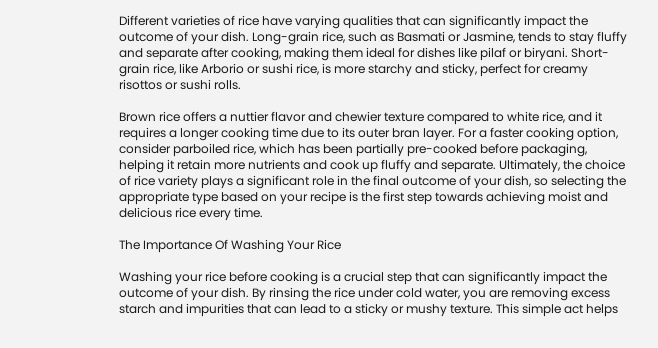Different varieties of rice have varying qualities that can significantly impact the outcome of your dish. Long-grain rice, such as Basmati or Jasmine, tends to stay fluffy and separate after cooking, making them ideal for dishes like pilaf or biryani. Short-grain rice, like Arborio or sushi rice, is more starchy and sticky, perfect for creamy risottos or sushi rolls.

Brown rice offers a nuttier flavor and chewier texture compared to white rice, and it requires a longer cooking time due to its outer bran layer. For a faster cooking option, consider parboiled rice, which has been partially pre-cooked before packaging, helping it retain more nutrients and cook up fluffy and separate. Ultimately, the choice of rice variety plays a significant role in the final outcome of your dish, so selecting the appropriate type based on your recipe is the first step towards achieving moist and delicious rice every time.

The Importance Of Washing Your Rice

Washing your rice before cooking is a crucial step that can significantly impact the outcome of your dish. By rinsing the rice under cold water, you are removing excess starch and impurities that can lead to a sticky or mushy texture. This simple act helps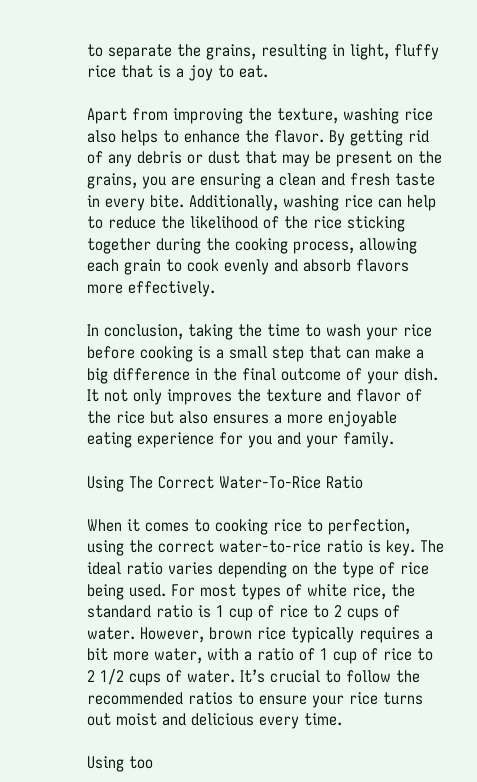to separate the grains, resulting in light, fluffy rice that is a joy to eat.

Apart from improving the texture, washing rice also helps to enhance the flavor. By getting rid of any debris or dust that may be present on the grains, you are ensuring a clean and fresh taste in every bite. Additionally, washing rice can help to reduce the likelihood of the rice sticking together during the cooking process, allowing each grain to cook evenly and absorb flavors more effectively.

In conclusion, taking the time to wash your rice before cooking is a small step that can make a big difference in the final outcome of your dish. It not only improves the texture and flavor of the rice but also ensures a more enjoyable eating experience for you and your family.

Using The Correct Water-To-Rice Ratio

When it comes to cooking rice to perfection, using the correct water-to-rice ratio is key. The ideal ratio varies depending on the type of rice being used. For most types of white rice, the standard ratio is 1 cup of rice to 2 cups of water. However, brown rice typically requires a bit more water, with a ratio of 1 cup of rice to 2 1/2 cups of water. It’s crucial to follow the recommended ratios to ensure your rice turns out moist and delicious every time.

Using too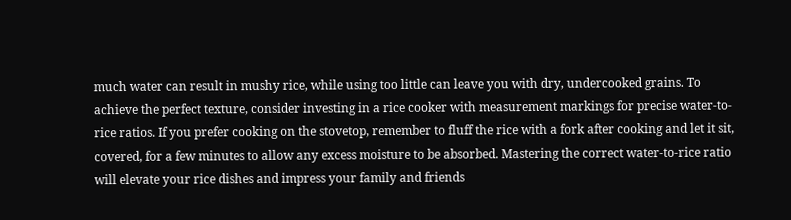much water can result in mushy rice, while using too little can leave you with dry, undercooked grains. To achieve the perfect texture, consider investing in a rice cooker with measurement markings for precise water-to-rice ratios. If you prefer cooking on the stovetop, remember to fluff the rice with a fork after cooking and let it sit, covered, for a few minutes to allow any excess moisture to be absorbed. Mastering the correct water-to-rice ratio will elevate your rice dishes and impress your family and friends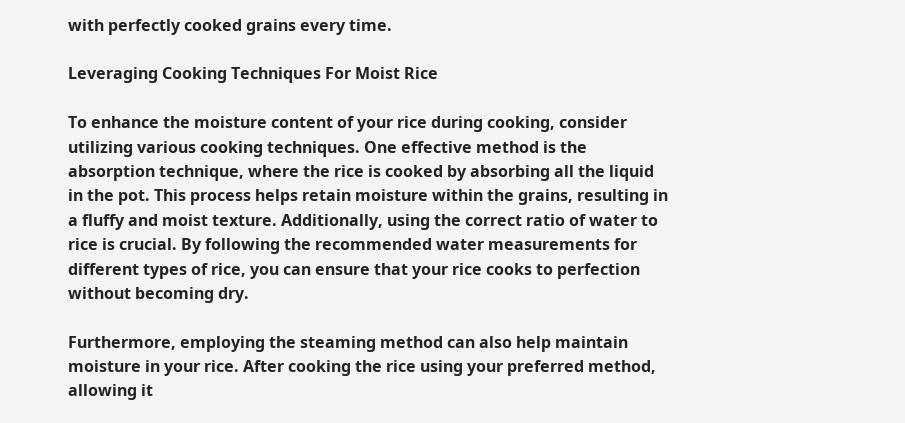with perfectly cooked grains every time.

Leveraging Cooking Techniques For Moist Rice

To enhance the moisture content of your rice during cooking, consider utilizing various cooking techniques. One effective method is the absorption technique, where the rice is cooked by absorbing all the liquid in the pot. This process helps retain moisture within the grains, resulting in a fluffy and moist texture. Additionally, using the correct ratio of water to rice is crucial. By following the recommended water measurements for different types of rice, you can ensure that your rice cooks to perfection without becoming dry.

Furthermore, employing the steaming method can also help maintain moisture in your rice. After cooking the rice using your preferred method, allowing it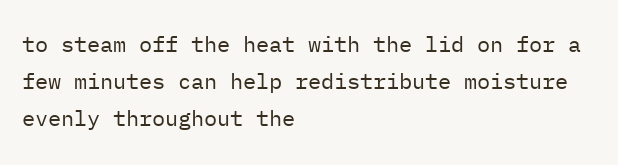to steam off the heat with the lid on for a few minutes can help redistribute moisture evenly throughout the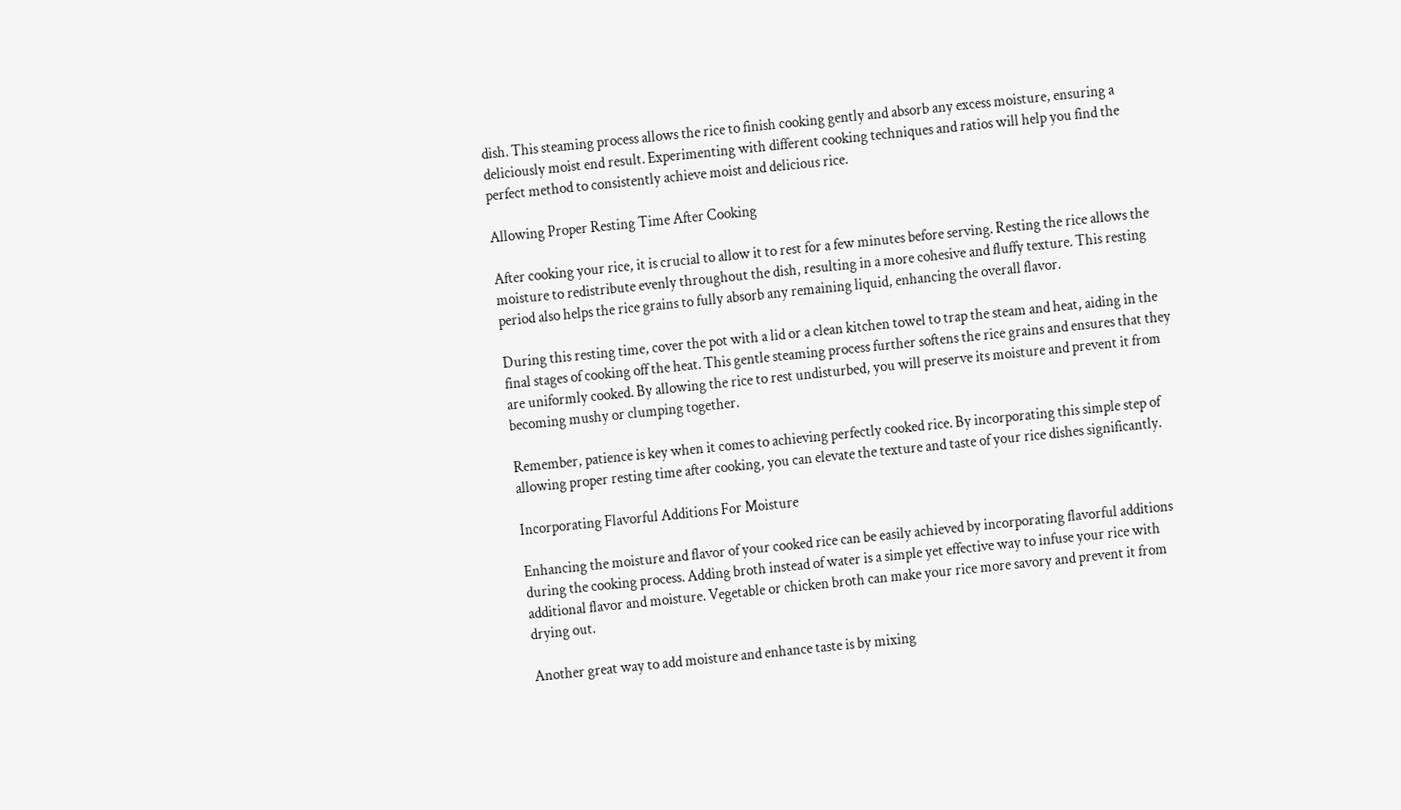dish. This steaming process allows the rice to finish cooking gently and absorb any excess moisture, ensuring a deliciously moist end result. Experimenting with different cooking techniques and ratios will help you find the perfect method to consistently achieve moist and delicious rice.

Allowing Proper Resting Time After Cooking

After cooking your rice, it is crucial to allow it to rest for a few minutes before serving. Resting the rice allows the moisture to redistribute evenly throughout the dish, resulting in a more cohesive and fluffy texture. This resting period also helps the rice grains to fully absorb any remaining liquid, enhancing the overall flavor.

During this resting time, cover the pot with a lid or a clean kitchen towel to trap the steam and heat, aiding in the final stages of cooking off the heat. This gentle steaming process further softens the rice grains and ensures that they are uniformly cooked. By allowing the rice to rest undisturbed, you will preserve its moisture and prevent it from becoming mushy or clumping together.

Remember, patience is key when it comes to achieving perfectly cooked rice. By incorporating this simple step of allowing proper resting time after cooking, you can elevate the texture and taste of your rice dishes significantly.

Incorporating Flavorful Additions For Moisture

Enhancing the moisture and flavor of your cooked rice can be easily achieved by incorporating flavorful additions during the cooking process. Adding broth instead of water is a simple yet effective way to infuse your rice with additional flavor and moisture. Vegetable or chicken broth can make your rice more savory and prevent it from drying out.

Another great way to add moisture and enhance taste is by mixing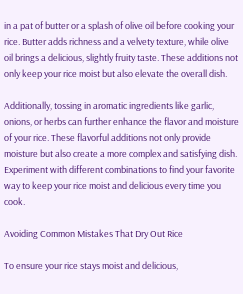in a pat of butter or a splash of olive oil before cooking your rice. Butter adds richness and a velvety texture, while olive oil brings a delicious, slightly fruity taste. These additions not only keep your rice moist but also elevate the overall dish.

Additionally, tossing in aromatic ingredients like garlic, onions, or herbs can further enhance the flavor and moisture of your rice. These flavorful additions not only provide moisture but also create a more complex and satisfying dish. Experiment with different combinations to find your favorite way to keep your rice moist and delicious every time you cook.

Avoiding Common Mistakes That Dry Out Rice

To ensure your rice stays moist and delicious,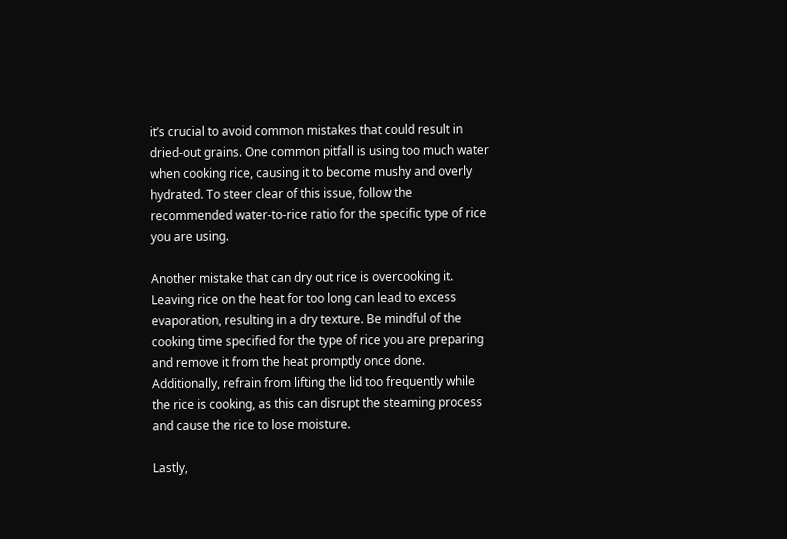it’s crucial to avoid common mistakes that could result in dried-out grains. One common pitfall is using too much water when cooking rice, causing it to become mushy and overly hydrated. To steer clear of this issue, follow the recommended water-to-rice ratio for the specific type of rice you are using.

Another mistake that can dry out rice is overcooking it. Leaving rice on the heat for too long can lead to excess evaporation, resulting in a dry texture. Be mindful of the cooking time specified for the type of rice you are preparing and remove it from the heat promptly once done. Additionally, refrain from lifting the lid too frequently while the rice is cooking, as this can disrupt the steaming process and cause the rice to lose moisture.

Lastly,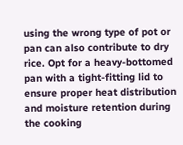using the wrong type of pot or pan can also contribute to dry rice. Opt for a heavy-bottomed pan with a tight-fitting lid to ensure proper heat distribution and moisture retention during the cooking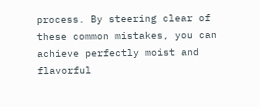process. By steering clear of these common mistakes, you can achieve perfectly moist and flavorful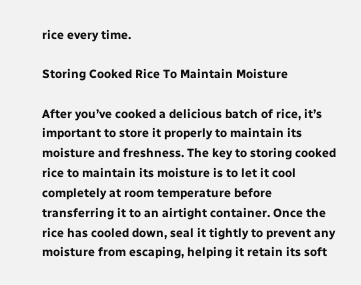rice every time.

Storing Cooked Rice To Maintain Moisture

After you’ve cooked a delicious batch of rice, it’s important to store it properly to maintain its moisture and freshness. The key to storing cooked rice to maintain its moisture is to let it cool completely at room temperature before transferring it to an airtight container. Once the rice has cooled down, seal it tightly to prevent any moisture from escaping, helping it retain its soft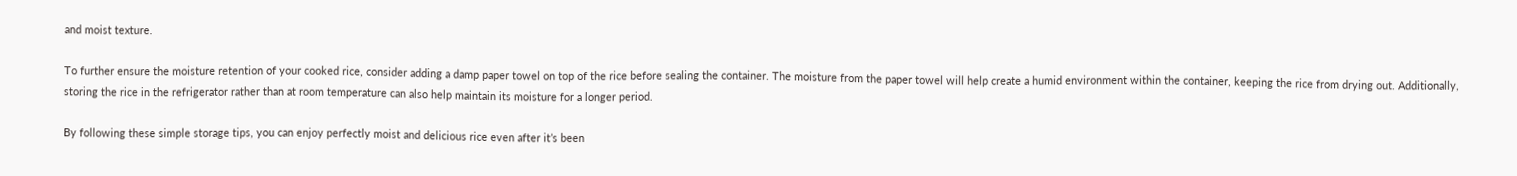and moist texture.

To further ensure the moisture retention of your cooked rice, consider adding a damp paper towel on top of the rice before sealing the container. The moisture from the paper towel will help create a humid environment within the container, keeping the rice from drying out. Additionally, storing the rice in the refrigerator rather than at room temperature can also help maintain its moisture for a longer period.

By following these simple storage tips, you can enjoy perfectly moist and delicious rice even after it’s been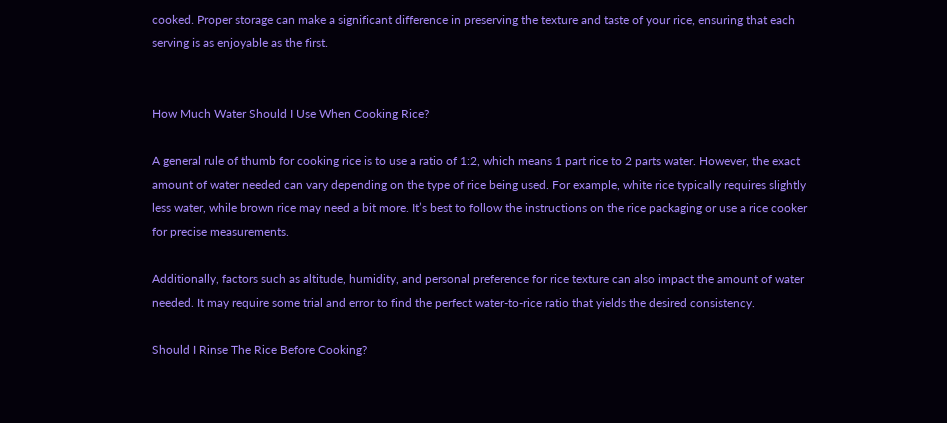cooked. Proper storage can make a significant difference in preserving the texture and taste of your rice, ensuring that each serving is as enjoyable as the first.


How Much Water Should I Use When Cooking Rice?

A general rule of thumb for cooking rice is to use a ratio of 1:2, which means 1 part rice to 2 parts water. However, the exact amount of water needed can vary depending on the type of rice being used. For example, white rice typically requires slightly less water, while brown rice may need a bit more. It’s best to follow the instructions on the rice packaging or use a rice cooker for precise measurements.

Additionally, factors such as altitude, humidity, and personal preference for rice texture can also impact the amount of water needed. It may require some trial and error to find the perfect water-to-rice ratio that yields the desired consistency.

Should I Rinse The Rice Before Cooking?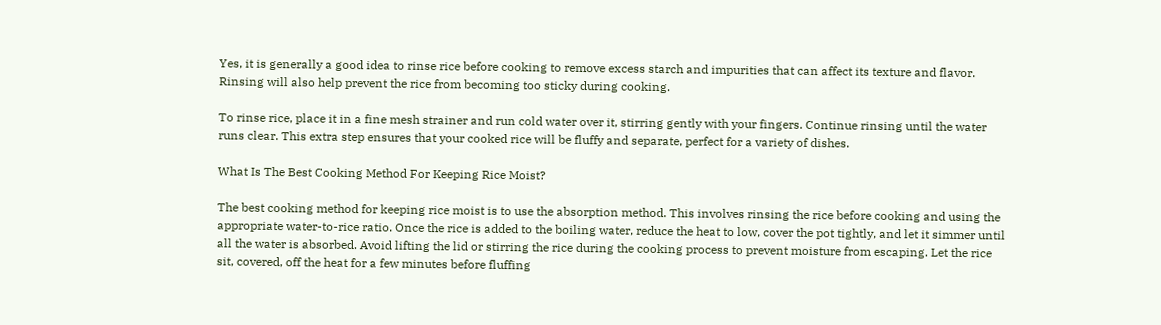Yes, it is generally a good idea to rinse rice before cooking to remove excess starch and impurities that can affect its texture and flavor. Rinsing will also help prevent the rice from becoming too sticky during cooking.

To rinse rice, place it in a fine mesh strainer and run cold water over it, stirring gently with your fingers. Continue rinsing until the water runs clear. This extra step ensures that your cooked rice will be fluffy and separate, perfect for a variety of dishes.

What Is The Best Cooking Method For Keeping Rice Moist?

The best cooking method for keeping rice moist is to use the absorption method. This involves rinsing the rice before cooking and using the appropriate water-to-rice ratio. Once the rice is added to the boiling water, reduce the heat to low, cover the pot tightly, and let it simmer until all the water is absorbed. Avoid lifting the lid or stirring the rice during the cooking process to prevent moisture from escaping. Let the rice sit, covered, off the heat for a few minutes before fluffing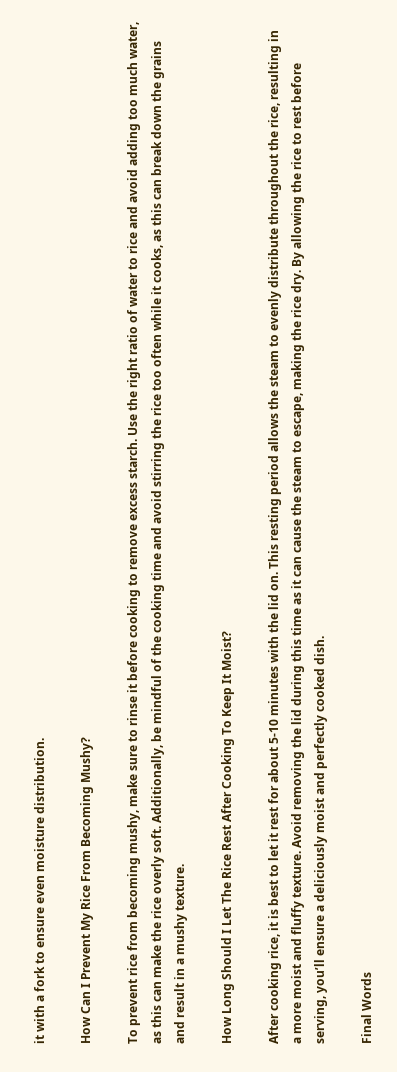it with a fork to ensure even moisture distribution.

How Can I Prevent My Rice From Becoming Mushy?

To prevent rice from becoming mushy, make sure to rinse it before cooking to remove excess starch. Use the right ratio of water to rice and avoid adding too much water, as this can make the rice overly soft. Additionally, be mindful of the cooking time and avoid stirring the rice too often while it cooks, as this can break down the grains and result in a mushy texture.

How Long Should I Let The Rice Rest After Cooking To Keep It Moist?

After cooking rice, it is best to let it rest for about 5-10 minutes with the lid on. This resting period allows the steam to evenly distribute throughout the rice, resulting in a more moist and fluffy texture. Avoid removing the lid during this time as it can cause the steam to escape, making the rice dry. By allowing the rice to rest before serving, you’ll ensure a deliciously moist and perfectly cooked dish.

Final Words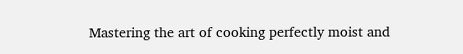Mastering the art of cooking perfectly moist and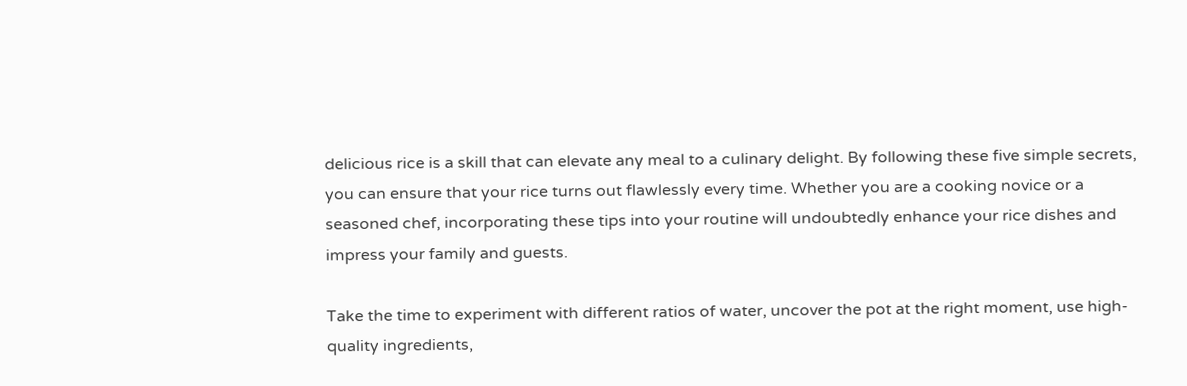delicious rice is a skill that can elevate any meal to a culinary delight. By following these five simple secrets, you can ensure that your rice turns out flawlessly every time. Whether you are a cooking novice or a seasoned chef, incorporating these tips into your routine will undoubtedly enhance your rice dishes and impress your family and guests.

Take the time to experiment with different ratios of water, uncover the pot at the right moment, use high-quality ingredients,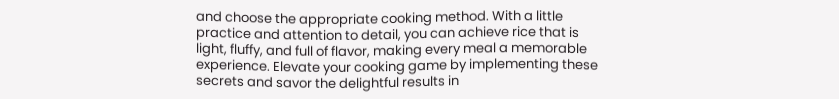and choose the appropriate cooking method. With a little practice and attention to detail, you can achieve rice that is light, fluffy, and full of flavor, making every meal a memorable experience. Elevate your cooking game by implementing these secrets and savor the delightful results in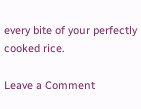every bite of your perfectly cooked rice.

Leave a Comment